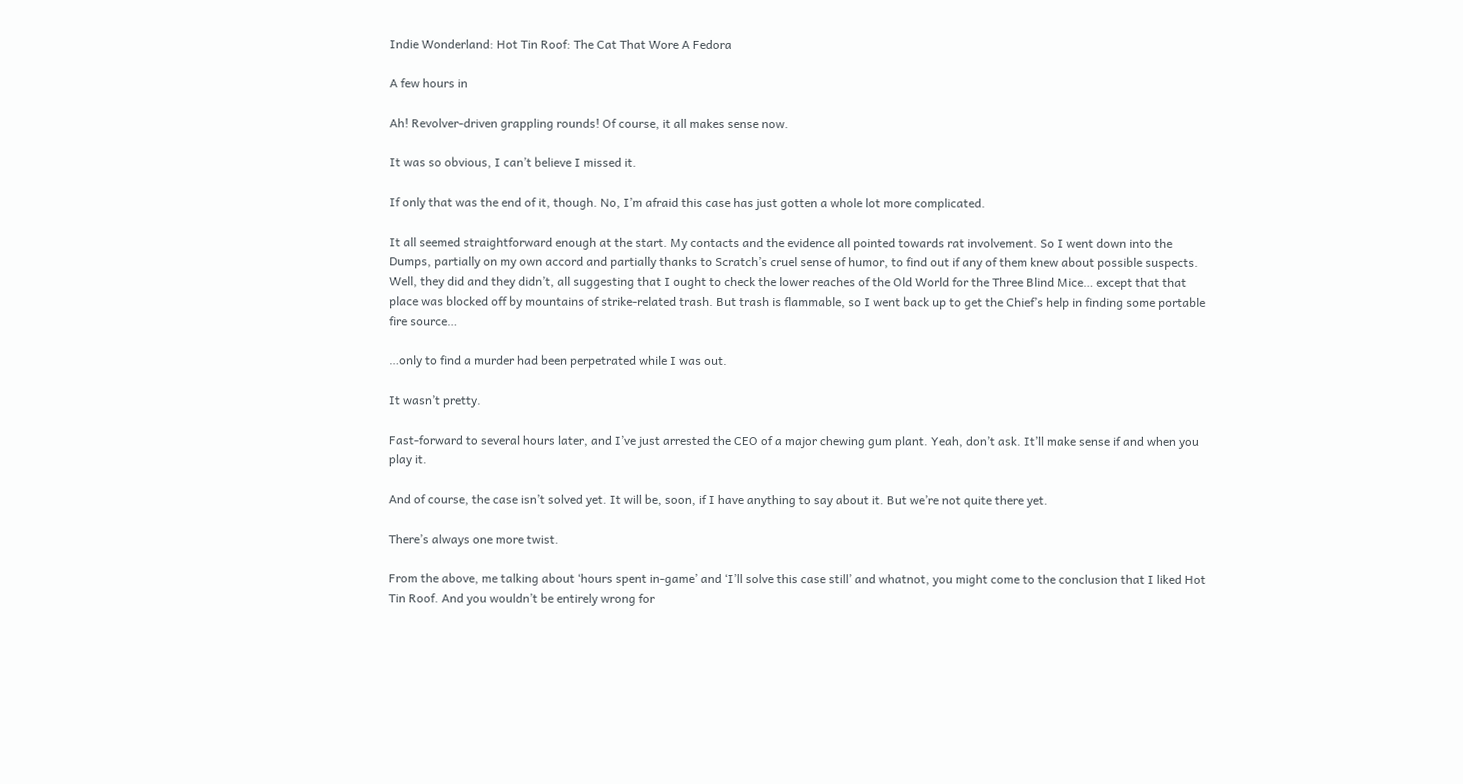Indie Wonderland: Hot Tin Roof: The Cat That Wore A Fedora

A few hours in

Ah! Revolver-driven grappling rounds! Of course, it all makes sense now.

It was so obvious, I can’t believe I missed it.

If only that was the end of it, though. No, I’m afraid this case has just gotten a whole lot more complicated.

It all seemed straightforward enough at the start. My contacts and the evidence all pointed towards rat involvement. So I went down into the Dumps, partially on my own accord and partially thanks to Scratch’s cruel sense of humor, to find out if any of them knew about possible suspects. Well, they did and they didn’t, all suggesting that I ought to check the lower reaches of the Old World for the Three Blind Mice… except that that place was blocked off by mountains of strike-related trash. But trash is flammable, so I went back up to get the Chief’s help in finding some portable fire source…

…only to find a murder had been perpetrated while I was out.

It wasn’t pretty.

Fast-forward to several hours later, and I’ve just arrested the CEO of a major chewing gum plant. Yeah, don’t ask. It’ll make sense if and when you play it.

And of course, the case isn’t solved yet. It will be, soon, if I have anything to say about it. But we’re not quite there yet.

There’s always one more twist.

From the above, me talking about ‘hours spent in-game’ and ‘I’ll solve this case still’ and whatnot, you might come to the conclusion that I liked Hot Tin Roof. And you wouldn’t be entirely wrong for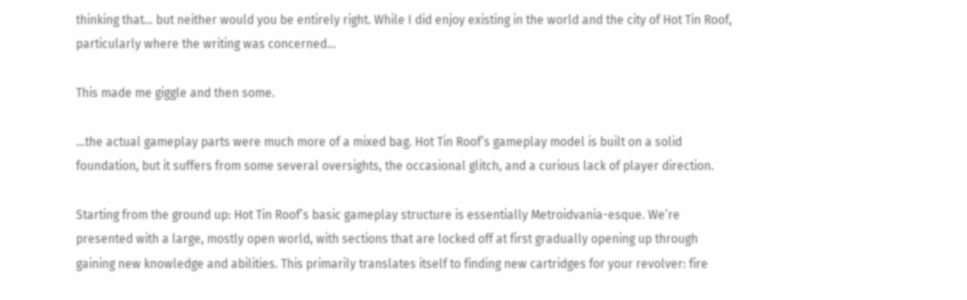thinking that… but neither would you be entirely right. While I did enjoy existing in the world and the city of Hot Tin Roof, particularly where the writing was concerned…

This made me giggle and then some.

…the actual gameplay parts were much more of a mixed bag. Hot Tin Roof’s gameplay model is built on a solid foundation, but it suffers from some several oversights, the occasional glitch, and a curious lack of player direction.

Starting from the ground up: Hot Tin Roof’s basic gameplay structure is essentially Metroidvania-esque. We’re presented with a large, mostly open world, with sections that are locked off at first gradually opening up through gaining new knowledge and abilities. This primarily translates itself to finding new cartridges for your revolver: fire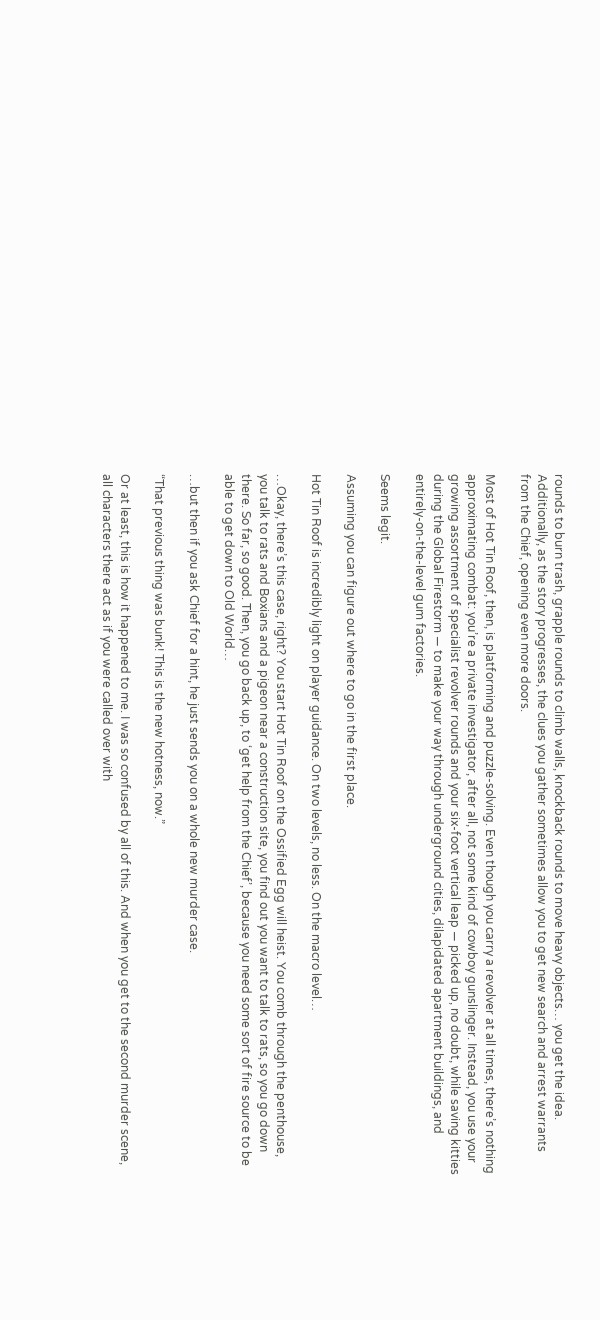rounds to burn trash, grapple rounds to climb walls, knockback rounds to move heavy objects… you get the idea. Additionally, as the story progresses, the clues you gather sometimes allow you to get new search and arrest warrants from the Chief, opening even more doors.

Most of Hot Tin Roof, then, is platforming and puzzle-solving. Even though you carry a revolver at all times, there’s nothing approximating combat: you’re a private investigator, after all, not some kind of cowboy gunslinger. Instead, you use your growing assortment of specialist revolver rounds and your six-foot vertical leap — picked up, no doubt, while saving kitties during the Global Firestorm — to make your way through underground cities, dilapidated apartment buildings, and entirely-on-the-level gum factories.

Seems legit.

Assuming you can figure out where to go in the first place.

Hot Tin Roof is incredibly light on player guidance. On two levels, no less. On the macro level…

…Okay, there’s this case, right? You start Hot Tin Roof on the Ossified Egg will heist. You comb through the penthouse, you talk to rats and Boxians and a pigeon near a construction site, you find out you want to talk to rats, so you go down there. So far, so good. Then, you go back up, to ‘get help from the Chief’, because you need some sort of fire source to be able to get down to Old World…

…but then if you ask Chief for a hint, he just sends you on a whole new murder case.

“That previous thing was bunk! This is the new hotness, now.”

Or at least, this is how it happened to me. I was so confused by all of this. And when you get to the second murder scene, all characters there act as if you were called over with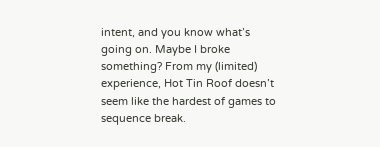intent, and you know what’s going on. Maybe I broke something? From my (limited) experience, Hot Tin Roof doesn’t seem like the hardest of games to sequence break.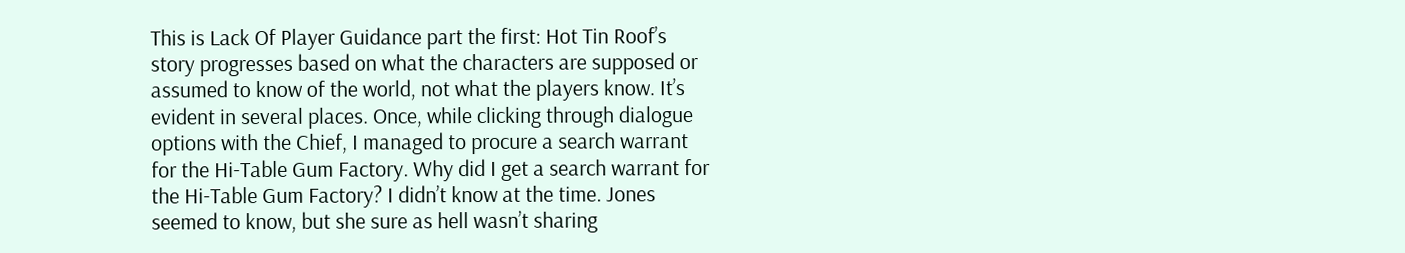This is Lack Of Player Guidance part the first: Hot Tin Roof’s story progresses based on what the characters are supposed or assumed to know of the world, not what the players know. It’s evident in several places. Once, while clicking through dialogue options with the Chief, I managed to procure a search warrant for the Hi-Table Gum Factory. Why did I get a search warrant for the Hi-Table Gum Factory? I didn’t know at the time. Jones seemed to know, but she sure as hell wasn’t sharing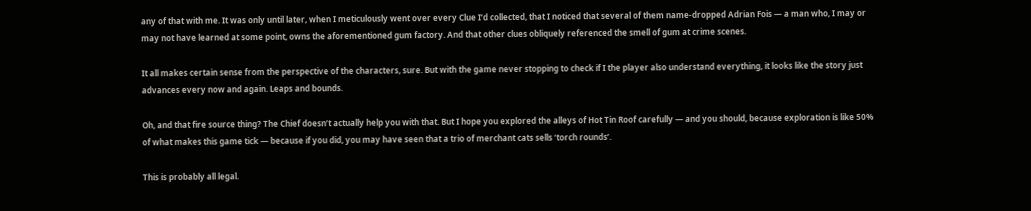any of that with me. It was only until later, when I meticulously went over every Clue I’d collected, that I noticed that several of them name-dropped Adrian Fois — a man who, I may or may not have learned at some point, owns the aforementioned gum factory. And that other clues obliquely referenced the smell of gum at crime scenes.

It all makes certain sense from the perspective of the characters, sure. But with the game never stopping to check if I the player also understand everything, it looks like the story just advances every now and again. Leaps and bounds.

Oh, and that fire source thing? The Chief doesn’t actually help you with that. But I hope you explored the alleys of Hot Tin Roof carefully — and you should, because exploration is like 50% of what makes this game tick — because if you did, you may have seen that a trio of merchant cats sells ‘torch rounds’.

This is probably all legal.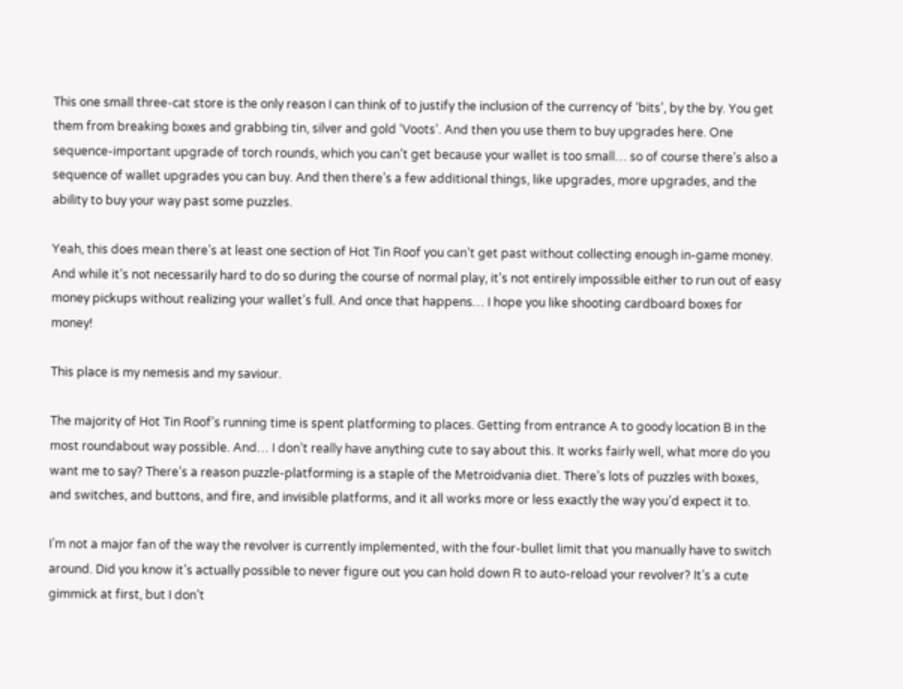This one small three-cat store is the only reason I can think of to justify the inclusion of the currency of ‘bits’, by the by. You get them from breaking boxes and grabbing tin, silver and gold ‘Voots’. And then you use them to buy upgrades here. One sequence-important upgrade of torch rounds, which you can’t get because your wallet is too small… so of course there’s also a sequence of wallet upgrades you can buy. And then there’s a few additional things, like upgrades, more upgrades, and the ability to buy your way past some puzzles.

Yeah, this does mean there’s at least one section of Hot Tin Roof you can’t get past without collecting enough in-game money. And while it’s not necessarily hard to do so during the course of normal play, it’s not entirely impossible either to run out of easy money pickups without realizing your wallet’s full. And once that happens… I hope you like shooting cardboard boxes for money!

This place is my nemesis and my saviour.

The majority of Hot Tin Roof’s running time is spent platforming to places. Getting from entrance A to goody location B in the most roundabout way possible. And… I don’t really have anything cute to say about this. It works fairly well, what more do you want me to say? There’s a reason puzzle-platforming is a staple of the Metroidvania diet. There’s lots of puzzles with boxes, and switches, and buttons, and fire, and invisible platforms, and it all works more or less exactly the way you’d expect it to.

I’m not a major fan of the way the revolver is currently implemented, with the four-bullet limit that you manually have to switch around. Did you know it’s actually possible to never figure out you can hold down R to auto-reload your revolver? It’s a cute gimmick at first, but I don’t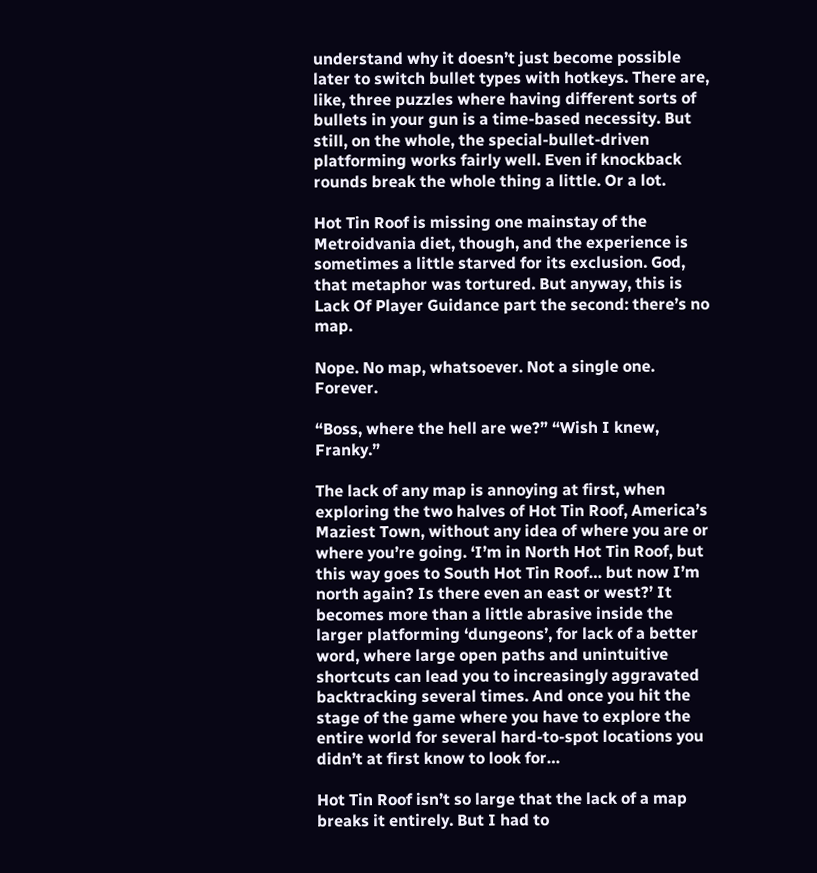understand why it doesn’t just become possible later to switch bullet types with hotkeys. There are, like, three puzzles where having different sorts of bullets in your gun is a time-based necessity. But still, on the whole, the special-bullet-driven platforming works fairly well. Even if knockback rounds break the whole thing a little. Or a lot.

Hot Tin Roof is missing one mainstay of the Metroidvania diet, though, and the experience is sometimes a little starved for its exclusion. God, that metaphor was tortured. But anyway, this is Lack Of Player Guidance part the second: there’s no map.

Nope. No map, whatsoever. Not a single one. Forever.

“Boss, where the hell are we?” “Wish I knew, Franky.”

The lack of any map is annoying at first, when exploring the two halves of Hot Tin Roof, America’s Maziest Town, without any idea of where you are or where you’re going. ‘I’m in North Hot Tin Roof, but this way goes to South Hot Tin Roof… but now I’m north again? Is there even an east or west?’ It becomes more than a little abrasive inside the larger platforming ‘dungeons’, for lack of a better word, where large open paths and unintuitive shortcuts can lead you to increasingly aggravated backtracking several times. And once you hit the stage of the game where you have to explore the entire world for several hard-to-spot locations you didn’t at first know to look for…

Hot Tin Roof isn’t so large that the lack of a map breaks it entirely. But I had to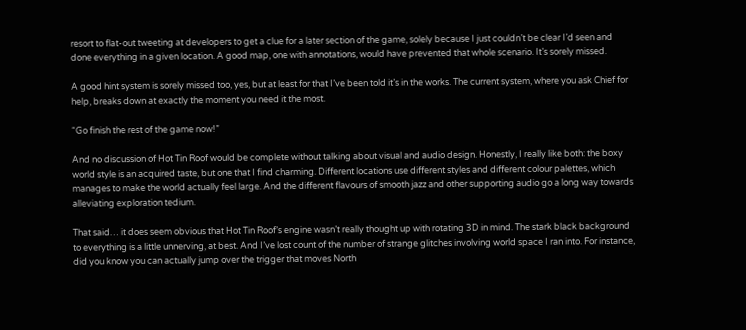resort to flat-out tweeting at developers to get a clue for a later section of the game, solely because I just couldn’t be clear I’d seen and done everything in a given location. A good map, one with annotations, would have prevented that whole scenario. It’s sorely missed.

A good hint system is sorely missed too, yes, but at least for that I’ve been told it’s in the works. The current system, where you ask Chief for help, breaks down at exactly the moment you need it the most.

“Go finish the rest of the game now!”

And no discussion of Hot Tin Roof would be complete without talking about visual and audio design. Honestly, I really like both: the boxy world style is an acquired taste, but one that I find charming. Different locations use different styles and different colour palettes, which manages to make the world actually feel large. And the different flavours of smooth jazz and other supporting audio go a long way towards alleviating exploration tedium.

That said… it does seem obvious that Hot Tin Roof’s engine wasn’t really thought up with rotating 3D in mind. The stark black background to everything is a little unnerving, at best. And I’ve lost count of the number of strange glitches involving world space I ran into. For instance, did you know you can actually jump over the trigger that moves North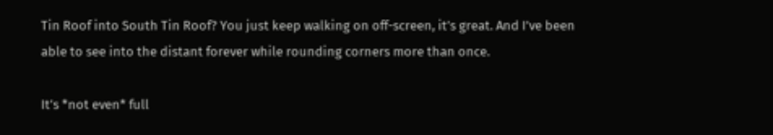Tin Roof into South Tin Roof? You just keep walking on off-screen, it’s great. And I’ve been able to see into the distant forever while rounding corners more than once.

It’s *not even* full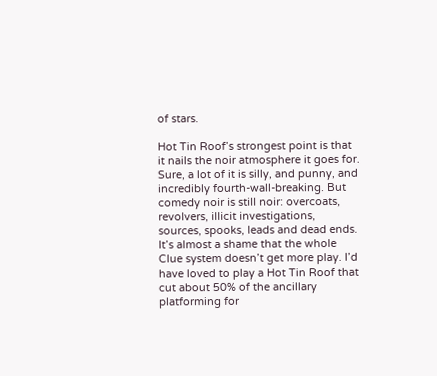of stars.

Hot Tin Roof’s strongest point is that it nails the noir atmosphere it goes for. Sure, a lot of it is silly, and punny, and incredibly fourth-wall-breaking. But comedy noir is still noir: overcoats, revolvers, illicit investigations, sources, spooks, leads and dead ends. It’s almost a shame that the whole Clue system doesn’t get more play. I’d have loved to play a Hot Tin Roof that cut about 50% of the ancillary platforming for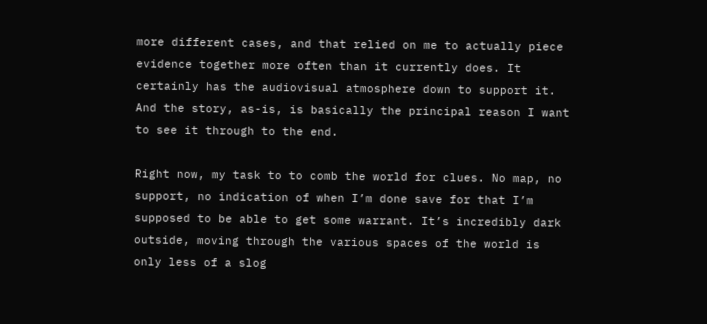more different cases, and that relied on me to actually piece evidence together more often than it currently does. It certainly has the audiovisual atmosphere down to support it. And the story, as-is, is basically the principal reason I want to see it through to the end.

Right now, my task to to comb the world for clues. No map, no support, no indication of when I’m done save for that I’m supposed to be able to get some warrant. It’s incredibly dark outside, moving through the various spaces of the world is only less of a slog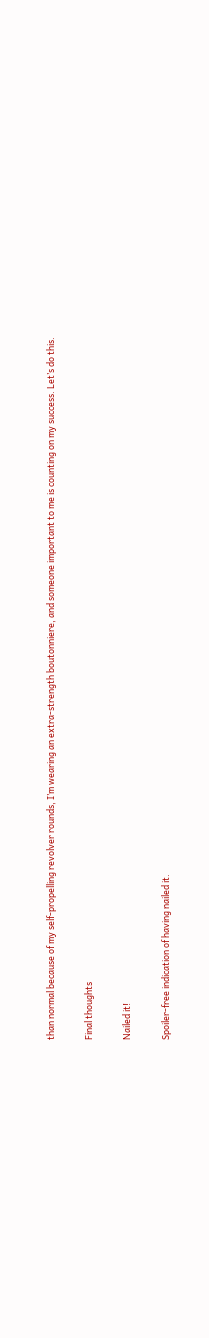than normal because of my self-propelling revolver rounds, I’m wearing an extra-strength boutonniere, and someone important to me is counting on my success. Let’s do this.

Final thoughts

Nailed it!

Spoiler-free indication of having nailed it.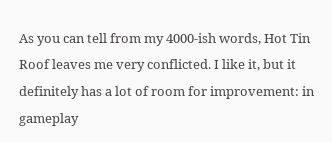As you can tell from my 4000-ish words, Hot Tin Roof leaves me very conflicted. I like it, but it definitely has a lot of room for improvement: in gameplay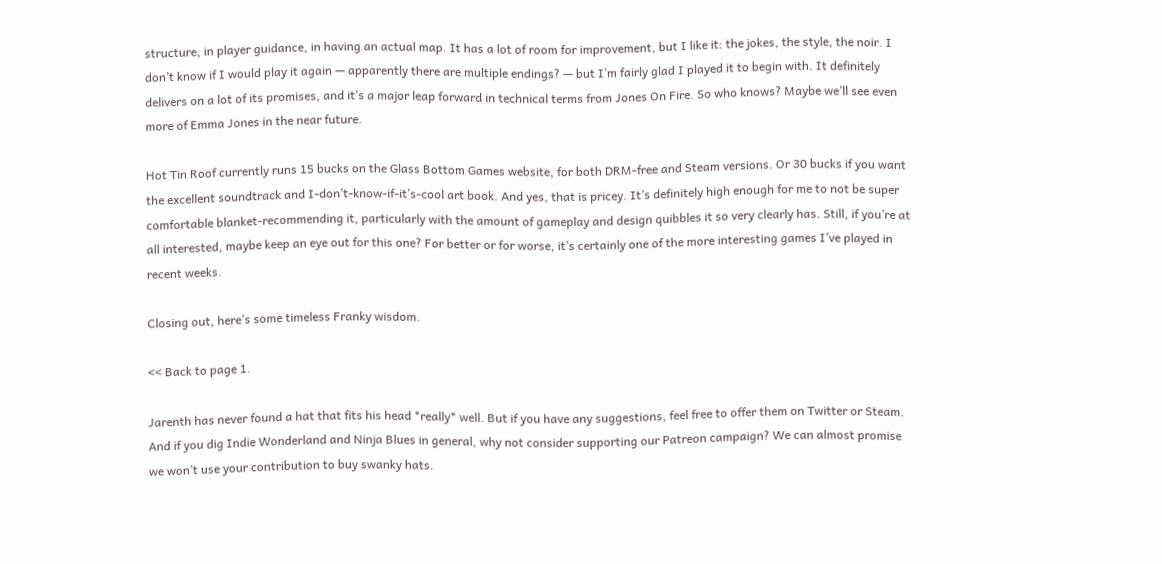structure, in player guidance, in having an actual map. It has a lot of room for improvement, but I like it: the jokes, the style, the noir. I don’t know if I would play it again — apparently there are multiple endings? — but I’m fairly glad I played it to begin with. It definitely delivers on a lot of its promises, and it’s a major leap forward in technical terms from Jones On Fire. So who knows? Maybe we’ll see even more of Emma Jones in the near future.

Hot Tin Roof currently runs 15 bucks on the Glass Bottom Games website, for both DRM-free and Steam versions. Or 30 bucks if you want the excellent soundtrack and I-don’t-know-if-it’s-cool art book. And yes, that is pricey. It’s definitely high enough for me to not be super comfortable blanket-recommending it, particularly with the amount of gameplay and design quibbles it so very clearly has. Still, if you’re at all interested, maybe keep an eye out for this one? For better or for worse, it’s certainly one of the more interesting games I’ve played in recent weeks.

Closing out, here’s some timeless Franky wisdom.

<< Back to page 1.

Jarenth has never found a hat that fits his head *really* well. But if you have any suggestions, feel free to offer them on Twitter or Steam. And if you dig Indie Wonderland and Ninja Blues in general, why not consider supporting our Patreon campaign? We can almost promise we won’t use your contribution to buy swanky hats.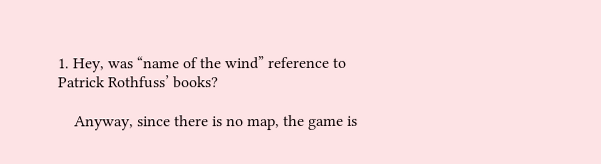1. Hey, was “name of the wind” reference to Patrick Rothfuss’ books?

    Anyway, since there is no map, the game is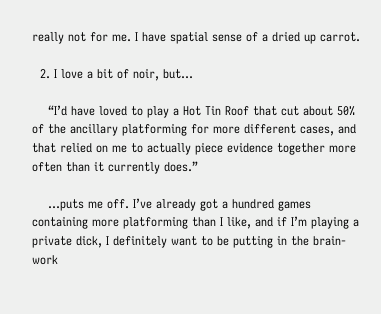really not for me. I have spatial sense of a dried up carrot.

  2. I love a bit of noir, but…

    “I’d have loved to play a Hot Tin Roof that cut about 50% of the ancillary platforming for more different cases, and that relied on me to actually piece evidence together more often than it currently does.”

    …puts me off. I’ve already got a hundred games containing more platforming than I like, and if I’m playing a private dick, I definitely want to be putting in the brain-work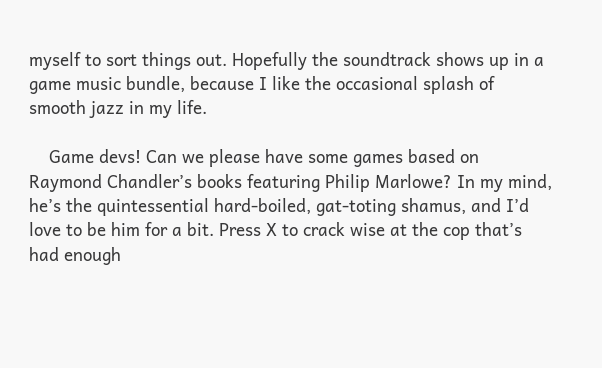myself to sort things out. Hopefully the soundtrack shows up in a game music bundle, because I like the occasional splash of smooth jazz in my life.

    Game devs! Can we please have some games based on Raymond Chandler’s books featuring Philip Marlowe? In my mind, he’s the quintessential hard-boiled, gat-toting shamus, and I’d love to be him for a bit. Press X to crack wise at the cop that’s had enough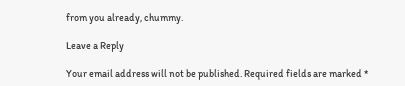from you already, chummy.

Leave a Reply

Your email address will not be published. Required fields are marked *